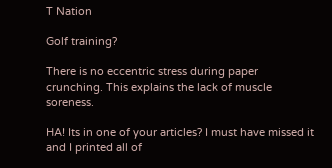T Nation

Golf training?

There is no eccentric stress during paper crunching. This explains the lack of muscle soreness.

HA! Its in one of your articles? I must have missed it and I printed all of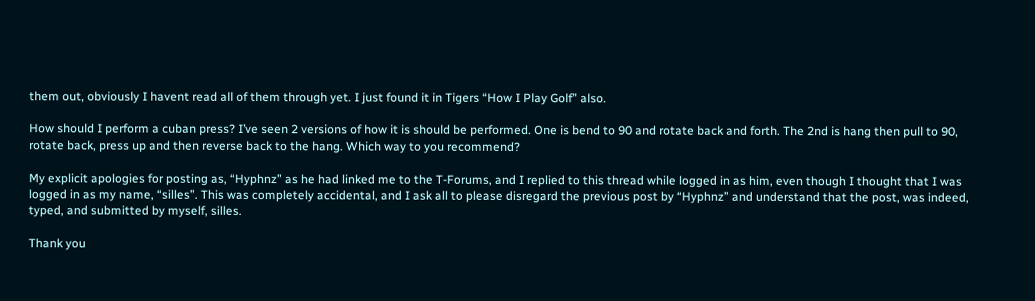them out, obviously I havent read all of them through yet. I just found it in Tigers “How I Play Golf” also.

How should I perform a cuban press? I’ve seen 2 versions of how it is should be performed. One is bend to 90 and rotate back and forth. The 2nd is hang then pull to 90, rotate back, press up and then reverse back to the hang. Which way to you recommend?

My explicit apologies for posting as, “Hyphnz” as he had linked me to the T-Forums, and I replied to this thread while logged in as him, even though I thought that I was logged in as my name, “silles”. This was completely accidental, and I ask all to please disregard the previous post by “Hyphnz” and understand that the post, was indeed, typed, and submitted by myself, silles.

Thank you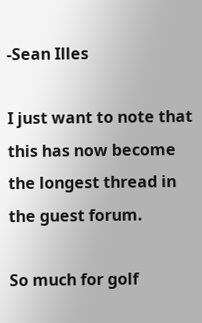-Sean Illes

I just want to note that this has now become the longest thread in the guest forum.

So much for golf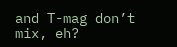and T-mag don’t mix, eh?